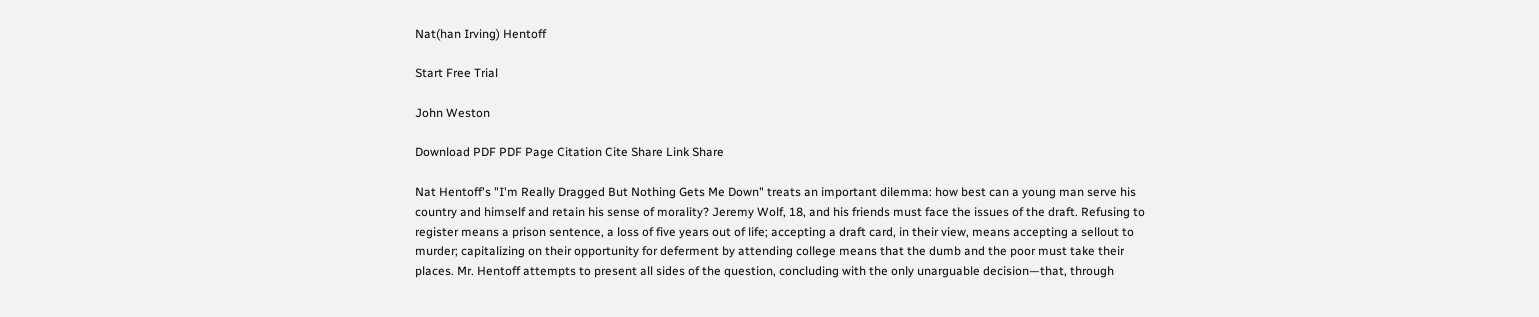Nat(han Irving) Hentoff

Start Free Trial

John Weston

Download PDF PDF Page Citation Cite Share Link Share

Nat Hentoff's "I'm Really Dragged But Nothing Gets Me Down" treats an important dilemma: how best can a young man serve his country and himself and retain his sense of morality? Jeremy Wolf, 18, and his friends must face the issues of the draft. Refusing to register means a prison sentence, a loss of five years out of life; accepting a draft card, in their view, means accepting a sellout to murder; capitalizing on their opportunity for deferment by attending college means that the dumb and the poor must take their places. Mr. Hentoff attempts to present all sides of the question, concluding with the only unarguable decision—that, through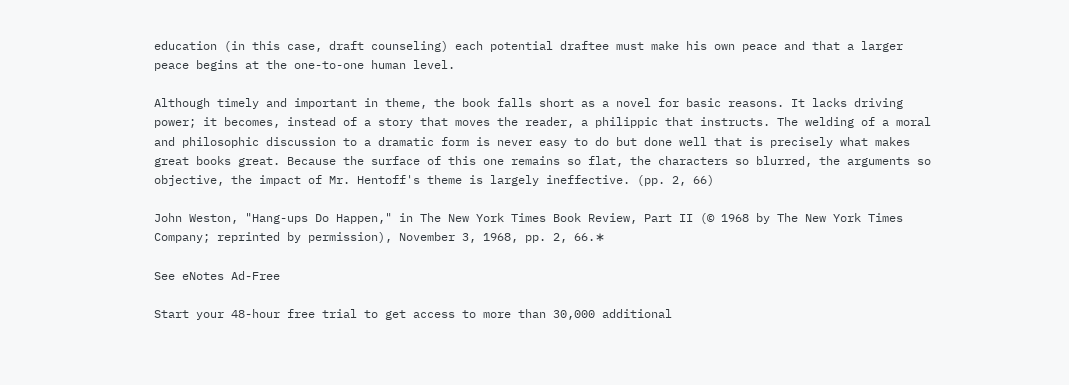education (in this case, draft counseling) each potential draftee must make his own peace and that a larger peace begins at the one-to-one human level.

Although timely and important in theme, the book falls short as a novel for basic reasons. It lacks driving power; it becomes, instead of a story that moves the reader, a philippic that instructs. The welding of a moral and philosophic discussion to a dramatic form is never easy to do but done well that is precisely what makes great books great. Because the surface of this one remains so flat, the characters so blurred, the arguments so objective, the impact of Mr. Hentoff's theme is largely ineffective. (pp. 2, 66)

John Weston, "Hang-ups Do Happen," in The New York Times Book Review, Part II (© 1968 by The New York Times Company; reprinted by permission), November 3, 1968, pp. 2, 66.∗

See eNotes Ad-Free

Start your 48-hour free trial to get access to more than 30,000 additional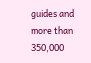guides and more than 350,000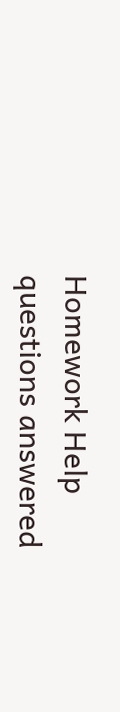Homework Help questions answered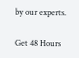by our experts.

Get 48 Hours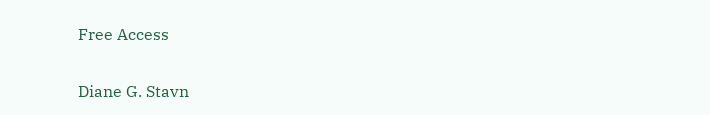Free Access

Diane G. Stavn